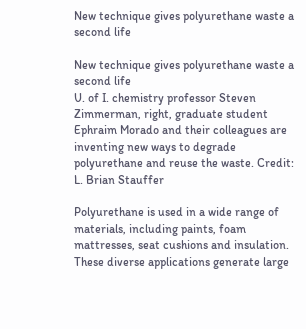New technique gives polyurethane waste a second life

New technique gives polyurethane waste a second life
U. of I. chemistry professor Steven Zimmerman, right, graduate student Ephraim Morado and their colleagues are inventing new ways to degrade polyurethane and reuse the waste. Credit: L. Brian Stauffer

Polyurethane is used in a wide range of materials, including paints, foam mattresses, seat cushions and insulation. These diverse applications generate large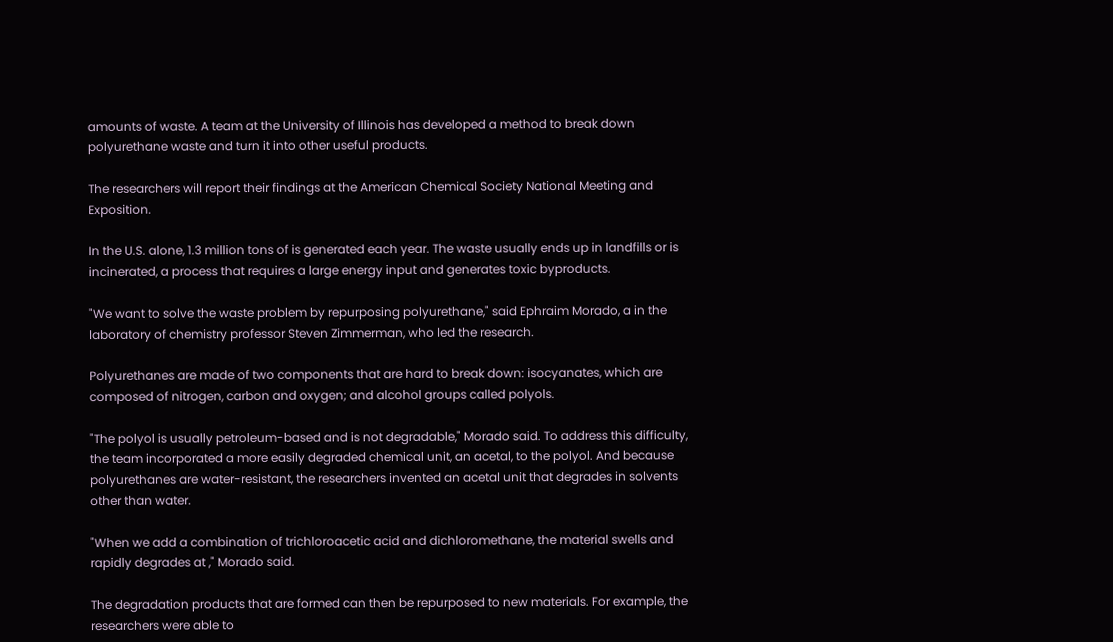amounts of waste. A team at the University of Illinois has developed a method to break down polyurethane waste and turn it into other useful products.

The researchers will report their findings at the American Chemical Society National Meeting and Exposition.

In the U.S. alone, 1.3 million tons of is generated each year. The waste usually ends up in landfills or is incinerated, a process that requires a large energy input and generates toxic byproducts.

"We want to solve the waste problem by repurposing polyurethane," said Ephraim Morado, a in the laboratory of chemistry professor Steven Zimmerman, who led the research.

Polyurethanes are made of two components that are hard to break down: isocyanates, which are composed of nitrogen, carbon and oxygen; and alcohol groups called polyols.

"The polyol is usually petroleum-based and is not degradable," Morado said. To address this difficulty, the team incorporated a more easily degraded chemical unit, an acetal, to the polyol. And because polyurethanes are water-resistant, the researchers invented an acetal unit that degrades in solvents other than water.

"When we add a combination of trichloroacetic acid and dichloromethane, the material swells and rapidly degrades at ," Morado said.

The degradation products that are formed can then be repurposed to new materials. For example, the researchers were able to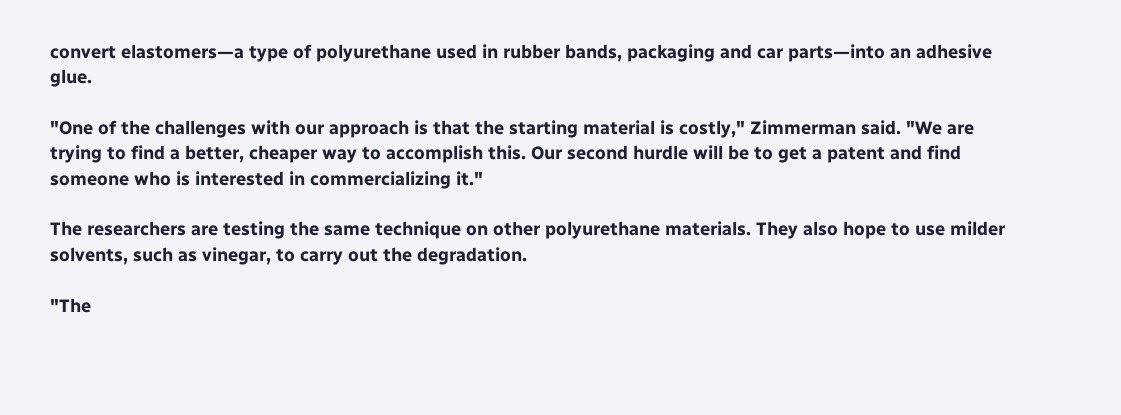convert elastomers—a type of polyurethane used in rubber bands, packaging and car parts—into an adhesive glue.

"One of the challenges with our approach is that the starting material is costly," Zimmerman said. "We are trying to find a better, cheaper way to accomplish this. Our second hurdle will be to get a patent and find someone who is interested in commercializing it."

The researchers are testing the same technique on other polyurethane materials. They also hope to use milder solvents, such as vinegar, to carry out the degradation.

"The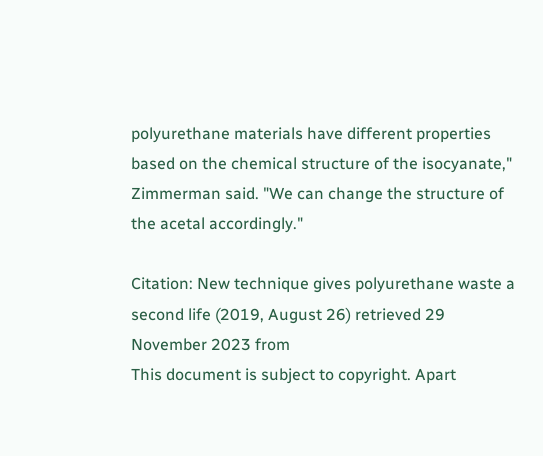polyurethane materials have different properties based on the chemical structure of the isocyanate," Zimmerman said. "We can change the structure of the acetal accordingly."

Citation: New technique gives polyurethane waste a second life (2019, August 26) retrieved 29 November 2023 from
This document is subject to copyright. Apart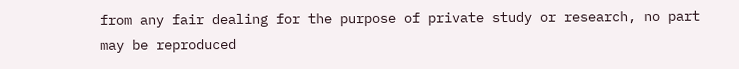from any fair dealing for the purpose of private study or research, no part may be reproduced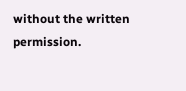without the written permission.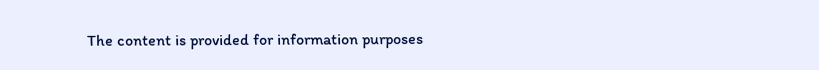The content is provided for information purposes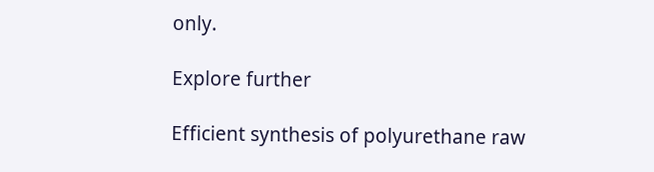only.

Explore further

Efficient synthesis of polyurethane raw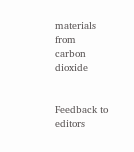materials from carbon dioxide


Feedback to editors